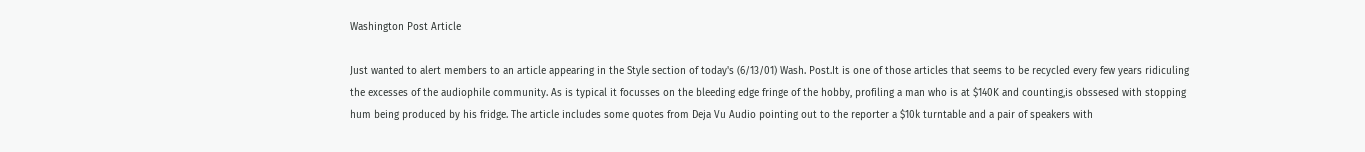Washington Post Article

Just wanted to alert members to an article appearing in the Style section of today's (6/13/01) Wash. Post.It is one of those articles that seems to be recycled every few years ridiculing the excesses of the audiophile community. As is typical it focusses on the bleeding edge fringe of the hobby, profiling a man who is at $140K and counting,is obssesed with stopping hum being produced by his fridge. The article includes some quotes from Deja Vu Audio pointing out to the reporter a $10k turntable and a pair of speakers with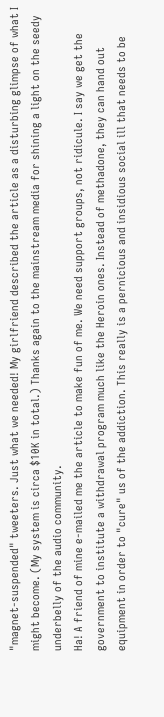"magnet-suspended" tweeters. Just what we needed! My girlfriend described the article as a disturbing glimpse of what I might become. (My system is circa $10K in total.) Thanks again to the mainstream media for shining a light on the seedy underbelly of the audio community.
Ha! A friend of mine e-mailed me the article to make fun of me. We need support groups, not ridicule. I say we get the government to institute a withdrawal program much like the Heroin ones. Instead of methadone, they can hand out equipment in order to "cure" us of the addiction. This really is a pernicious and insidious social ill that needs to be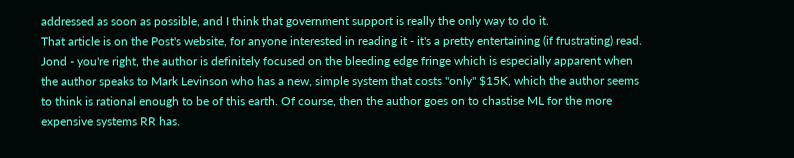addressed as soon as possible, and I think that government support is really the only way to do it.
That article is on the Post's website, for anyone interested in reading it - it's a pretty entertaining (if frustrating) read. Jond - you're right, the author is definitely focused on the bleeding edge fringe which is especially apparent when the author speaks to Mark Levinson who has a new, simple system that costs "only" $15K, which the author seems to think is rational enough to be of this earth. Of course, then the author goes on to chastise ML for the more expensive systems RR has.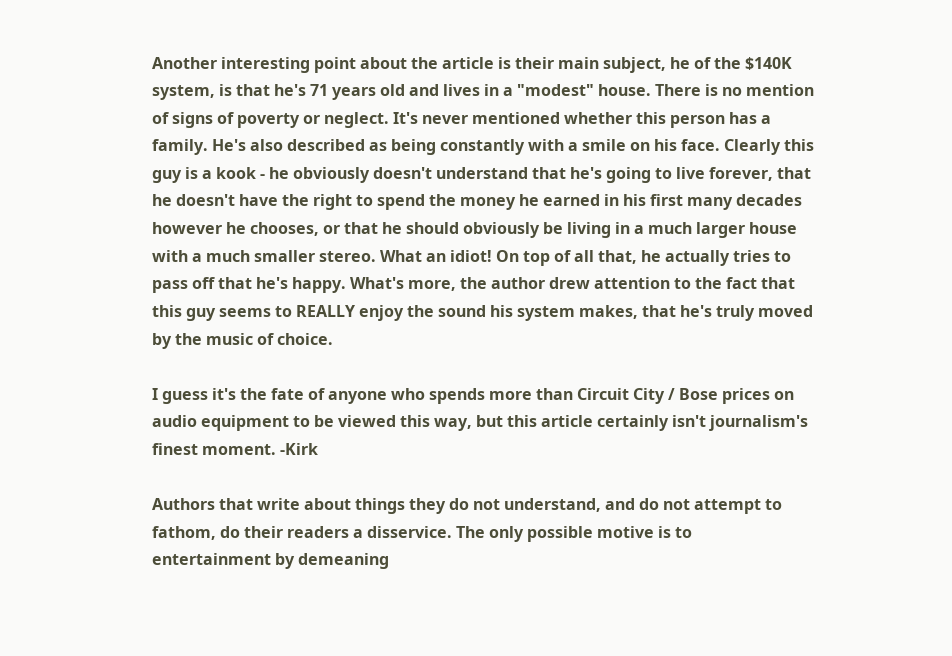Another interesting point about the article is their main subject, he of the $140K system, is that he's 71 years old and lives in a "modest" house. There is no mention of signs of poverty or neglect. It's never mentioned whether this person has a family. He's also described as being constantly with a smile on his face. Clearly this guy is a kook - he obviously doesn't understand that he's going to live forever, that he doesn't have the right to spend the money he earned in his first many decades however he chooses, or that he should obviously be living in a much larger house with a much smaller stereo. What an idiot! On top of all that, he actually tries to pass off that he's happy. What's more, the author drew attention to the fact that this guy seems to REALLY enjoy the sound his system makes, that he's truly moved by the music of choice.

I guess it's the fate of anyone who spends more than Circuit City / Bose prices on audio equipment to be viewed this way, but this article certainly isn't journalism's finest moment. -Kirk

Authors that write about things they do not understand, and do not attempt to fathom, do their readers a disservice. The only possible motive is to entertainment by demeaning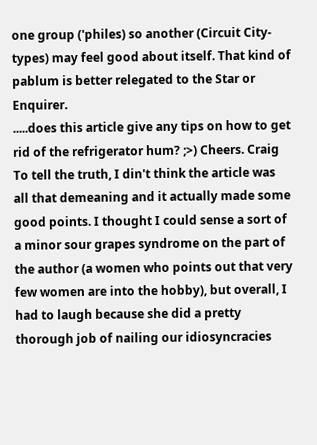one group ('philes) so another (Circuit City-types) may feel good about itself. That kind of pablum is better relegated to the Star or Enquirer.
.....does this article give any tips on how to get rid of the refrigerator hum? ;>) Cheers. Craig
To tell the truth, I din't think the article was all that demeaning and it actually made some good points. I thought I could sense a sort of a minor sour grapes syndrome on the part of the author (a women who points out that very few women are into the hobby), but overall, I had to laugh because she did a pretty thorough job of nailing our idiosyncracies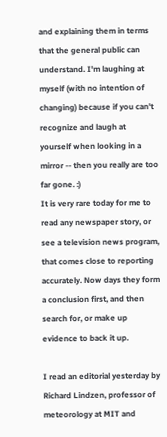and explaining them in terms that the general public can understand. I'm laughing at myself (with no intention of changing) because if you can't recognize and laugh at yourself when looking in a mirror -- then you really are too far gone. :)
It is very rare today for me to read any newspaper story, or see a television news program, that comes close to reporting accurately. Now days they form a conclusion first, and then search for, or make up evidence to back it up.

I read an editorial yesterday by Richard Lindzen, professor of meteorology at MIT and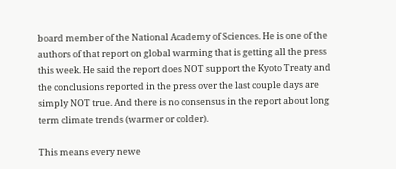board member of the National Academy of Sciences. He is one of the authors of that report on global warming that is getting all the press this week. He said the report does NOT support the Kyoto Treaty and the conclusions reported in the press over the last couple days are simply NOT true. And there is no consensus in the report about long term climate trends (warmer or colder).

This means every newe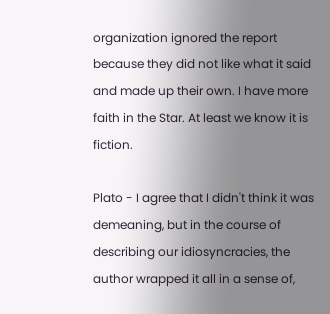organization ignored the report because they did not like what it said and made up their own. I have more faith in the Star. At least we know it is fiction.

Plato - I agree that I didn't think it was demeaning, but in the course of describing our idiosyncracies, the author wrapped it all in a sense of,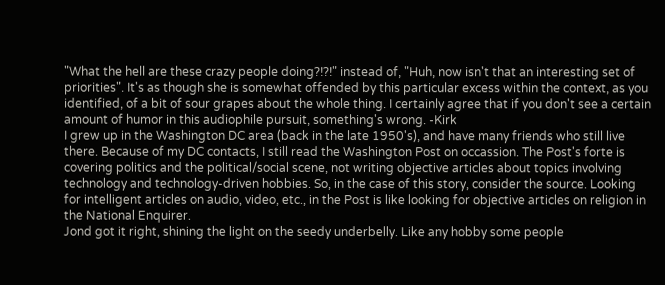"What the hell are these crazy people doing?!?!" instead of, "Huh, now isn't that an interesting set of priorities". It's as though she is somewhat offended by this particular excess within the context, as you identified, of a bit of sour grapes about the whole thing. I certainly agree that if you don't see a certain amount of humor in this audiophile pursuit, something's wrong. -Kirk
I grew up in the Washington DC area (back in the late 1950's), and have many friends who still live there. Because of my DC contacts, I still read the Washington Post on occassion. The Post's forte is covering politics and the political/social scene, not writing objective articles about topics involving technology and technology-driven hobbies. So, in the case of this story, consider the source. Looking for intelligent articles on audio, video, etc., in the Post is like looking for objective articles on religion in the National Enquirer.
Jond got it right, shining the light on the seedy underbelly. Like any hobby some people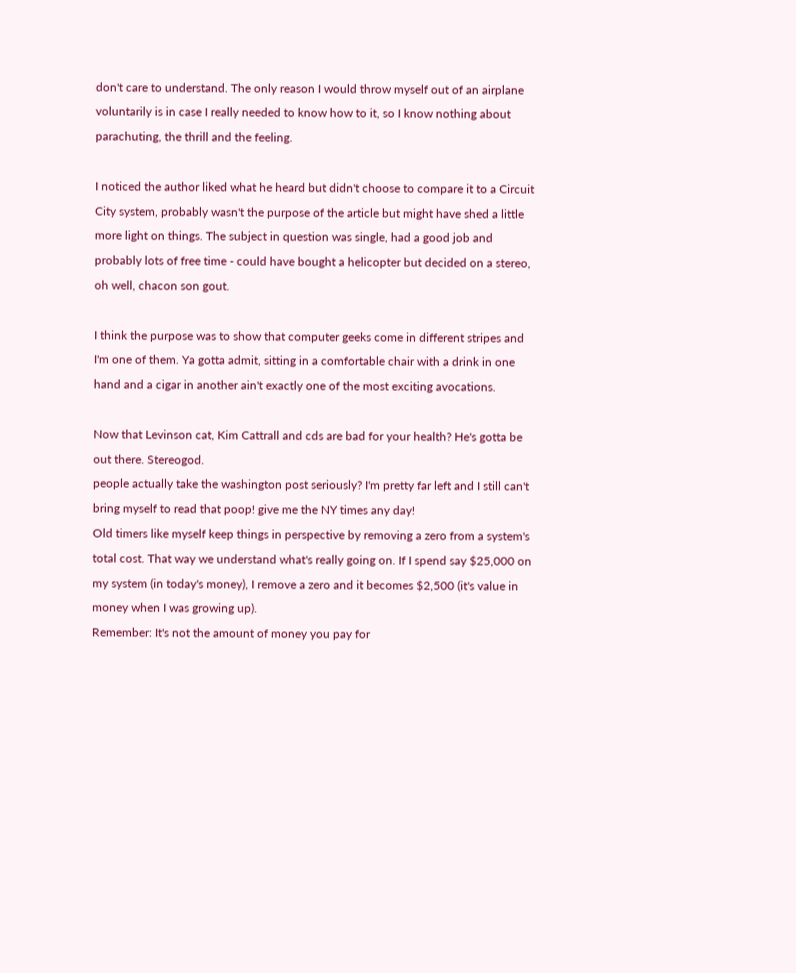don't care to understand. The only reason I would throw myself out of an airplane voluntarily is in case I really needed to know how to it, so I know nothing about parachuting, the thrill and the feeling.

I noticed the author liked what he heard but didn't choose to compare it to a Circuit City system, probably wasn't the purpose of the article but might have shed a little more light on things. The subject in question was single, had a good job and probably lots of free time - could have bought a helicopter but decided on a stereo, oh well, chacon son gout.

I think the purpose was to show that computer geeks come in different stripes and I'm one of them. Ya gotta admit, sitting in a comfortable chair with a drink in one hand and a cigar in another ain't exactly one of the most exciting avocations.

Now that Levinson cat, Kim Cattrall and cds are bad for your health? He's gotta be out there. Stereogod.
people actually take the washington post seriously? I'm pretty far left and I still can't bring myself to read that poop! give me the NY times any day!
Old timers like myself keep things in perspective by removing a zero from a system's total cost. That way we understand what's really going on. If I spend say $25,000 on my system (in today's money), I remove a zero and it becomes $2,500 (it's value in money when I was growing up).
Remember: It's not the amount of money you pay for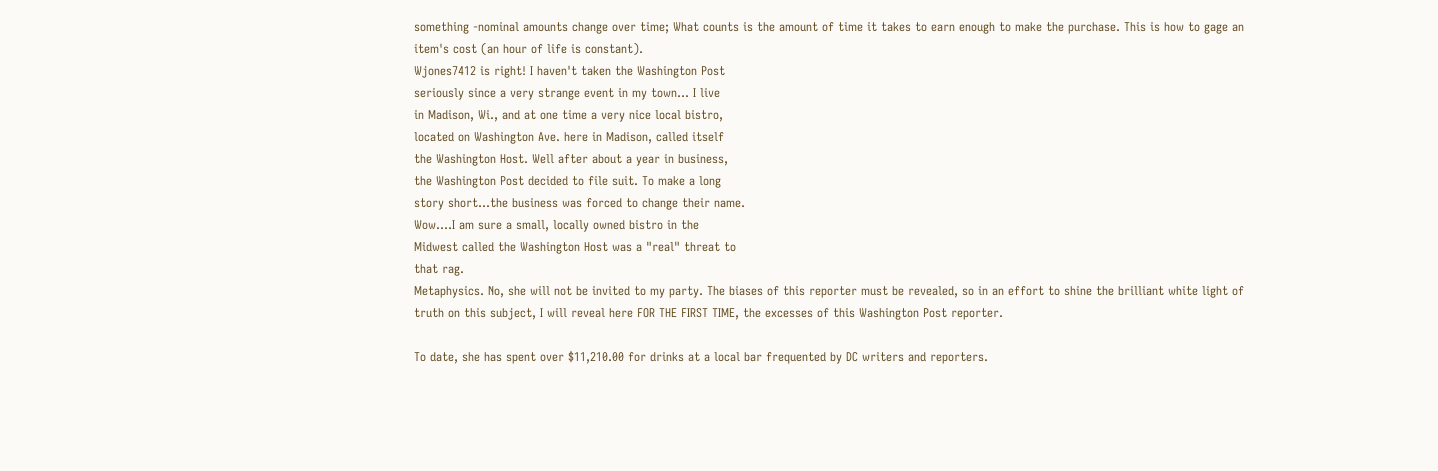something -nominal amounts change over time; What counts is the amount of time it takes to earn enough to make the purchase. This is how to gage an item's cost (an hour of life is constant).
Wjones7412 is right! I haven't taken the Washington Post
seriously since a very strange event in my town... I live
in Madison, Wi., and at one time a very nice local bistro,
located on Washington Ave. here in Madison, called itself
the Washington Host. Well after about a year in business,
the Washington Post decided to file suit. To make a long
story short...the business was forced to change their name.
Wow....I am sure a small, locally owned bistro in the
Midwest called the Washington Host was a "real" threat to
that rag.
Metaphysics. No, she will not be invited to my party. The biases of this reporter must be revealed, so in an effort to shine the brilliant white light of truth on this subject, I will reveal here FOR THE FIRST TIME, the excesses of this Washington Post reporter.

To date, she has spent over $11,210.00 for drinks at a local bar frequented by DC writers and reporters.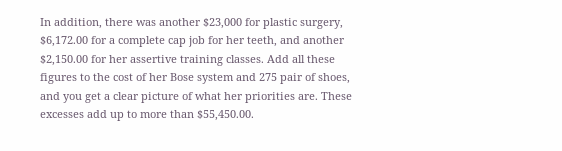In addition, there was another $23,000 for plastic surgery, $6,172.00 for a complete cap job for her teeth, and another $2,150.00 for her assertive training classes. Add all these figures to the cost of her Bose system and 275 pair of shoes, and you get a clear picture of what her priorities are. These excesses add up to more than $55,450.00.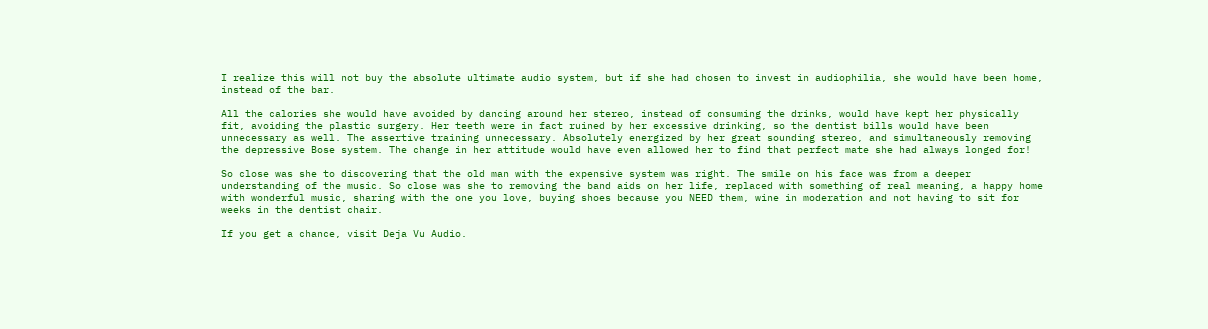I realize this will not buy the absolute ultimate audio system, but if she had chosen to invest in audiophilia, she would have been home, instead of the bar.

All the calories she would have avoided by dancing around her stereo, instead of consuming the drinks, would have kept her physically fit, avoiding the plastic surgery. Her teeth were in fact ruined by her excessive drinking, so the dentist bills would have been unnecessary as well. The assertive training unnecessary. Absolutely energized by her great sounding stereo, and simultaneously removing the depressive Bose system. The change in her attitude would have even allowed her to find that perfect mate she had always longed for!

So close was she to discovering that the old man with the expensive system was right. The smile on his face was from a deeper understanding of the music. So close was she to removing the band aids on her life, replaced with something of real meaning, a happy home with wonderful music, sharing with the one you love, buying shoes because you NEED them, wine in moderation and not having to sit for weeks in the dentist chair.

If you get a chance, visit Deja Vu Audio.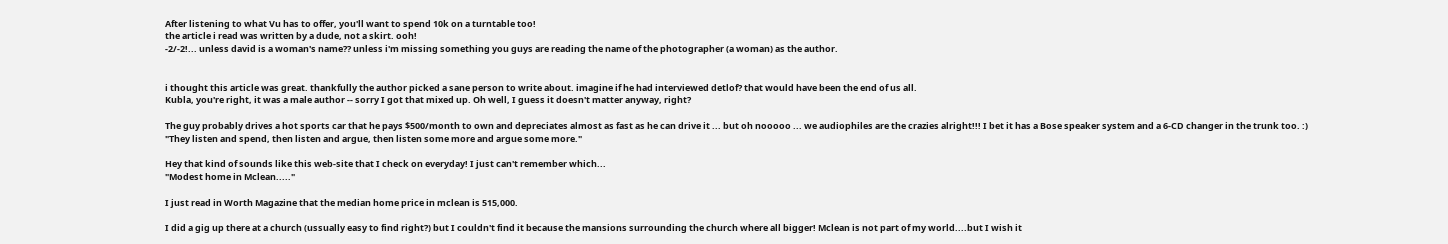After listening to what Vu has to offer, you'll want to spend 10k on a turntable too!
the article i read was written by a dude, not a skirt. ooh!
-2/-2!... unless david is a woman's name?? unless i'm missing something you guys are reading the name of the photographer (a woman) as the author.


i thought this article was great. thankfully the author picked a sane person to write about. imagine if he had interviewed detlof? that would have been the end of us all.
Kubla, you're right, it was a male author -- sorry I got that mixed up. Oh well, I guess it doesn't matter anyway, right?

The guy probably drives a hot sports car that he pays $500/month to own and depreciates almost as fast as he can drive it ... but oh nooooo ... we audiophiles are the crazies alright!!! I bet it has a Bose speaker system and a 6-CD changer in the trunk too. :)
"They listen and spend, then listen and argue, then listen some more and argue some more."

Hey that kind of sounds like this web-site that I check on everyday! I just can't remember which...
"Modest home in Mclean....."

I just read in Worth Magazine that the median home price in mclean is 515,000.

I did a gig up there at a church (ussually easy to find right?) but I couldn't find it because the mansions surrounding the church where all bigger! Mclean is not part of my world....but I wish it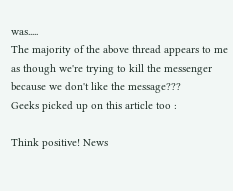was.....
The majority of the above thread appears to me as though we're trying to kill the messenger because we don't like the message???
Geeks picked up on this article too :

Think positive! News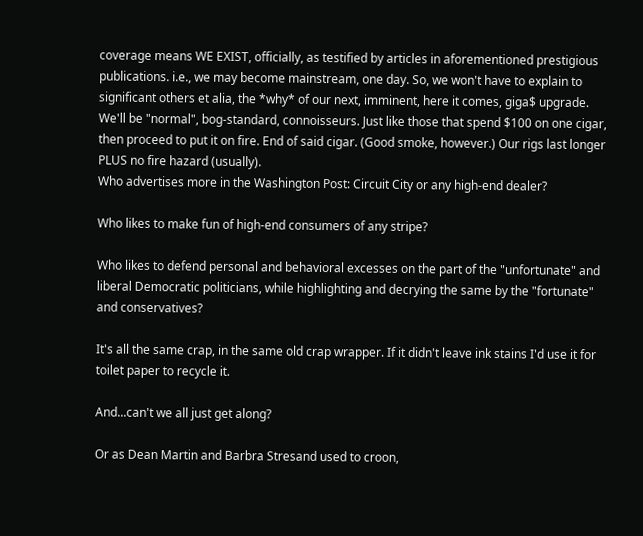coverage means WE EXIST, officially, as testified by articles in aforementioned prestigious publications. i.e., we may become mainstream, one day. So, we won't have to explain to significant others et alia, the *why* of our next, imminent, here it comes, giga$ upgrade. We'll be "normal", bog-standard, connoisseurs. Just like those that spend $100 on one cigar, then proceed to put it on fire. End of said cigar. (Good smoke, however.) Our rigs last longer PLUS no fire hazard (usually).
Who advertises more in the Washington Post: Circuit City or any high-end dealer?

Who likes to make fun of high-end consumers of any stripe?

Who likes to defend personal and behavioral excesses on the part of the "unfortunate" and liberal Democratic politicians, while highlighting and decrying the same by the "fortunate" and conservatives?

It's all the same crap, in the same old crap wrapper. If it didn't leave ink stains I'd use it for toilet paper to recycle it.

And...can't we all just get along?

Or as Dean Martin and Barbra Stresand used to croon,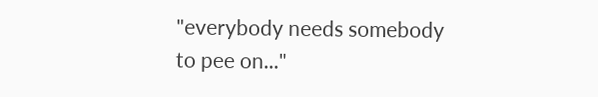"everybody needs somebody
to pee on..."